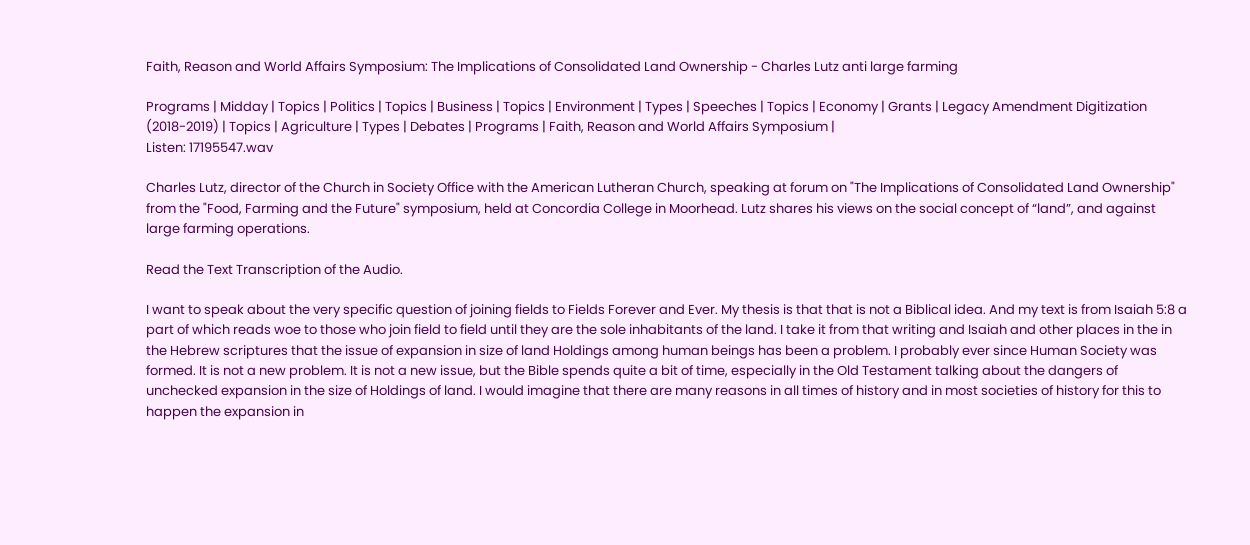Faith, Reason and World Affairs Symposium: The Implications of Consolidated Land Ownership - Charles Lutz anti large farming

Programs | Midday | Topics | Politics | Topics | Business | Topics | Environment | Types | Speeches | Topics | Economy | Grants | Legacy Amendment Digitization (2018-2019) | Topics | Agriculture | Types | Debates | Programs | Faith, Reason and World Affairs Symposium |
Listen: 17195547.wav

Charles Lutz, director of the Church in Society Office with the American Lutheran Church, speaking at forum on "The Implications of Consolidated Land Ownership" from the "Food, Farming and the Future" symposium, held at Concordia College in Moorhead. Lutz shares his views on the social concept of “land”, and against large farming operations.

Read the Text Transcription of the Audio.

I want to speak about the very specific question of joining fields to Fields Forever and Ever. My thesis is that that is not a Biblical idea. And my text is from Isaiah 5:8 a part of which reads woe to those who join field to field until they are the sole inhabitants of the land. I take it from that writing and Isaiah and other places in the in the Hebrew scriptures that the issue of expansion in size of land Holdings among human beings has been a problem. I probably ever since Human Society was formed. It is not a new problem. It is not a new issue, but the Bible spends quite a bit of time, especially in the Old Testament talking about the dangers of unchecked expansion in the size of Holdings of land. I would imagine that there are many reasons in all times of history and in most societies of history for this to happen the expansion in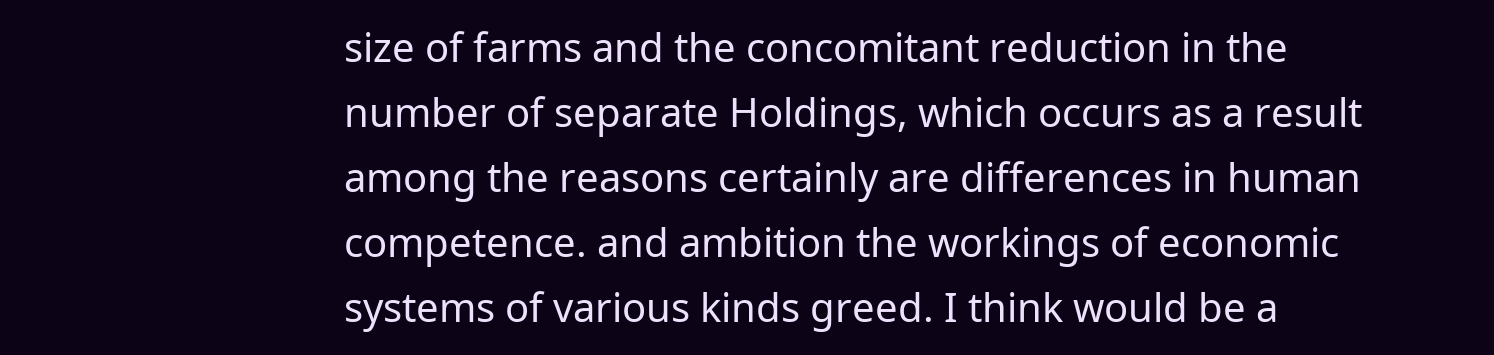size of farms and the concomitant reduction in the number of separate Holdings, which occurs as a result among the reasons certainly are differences in human competence. and ambition the workings of economic systems of various kinds greed. I think would be a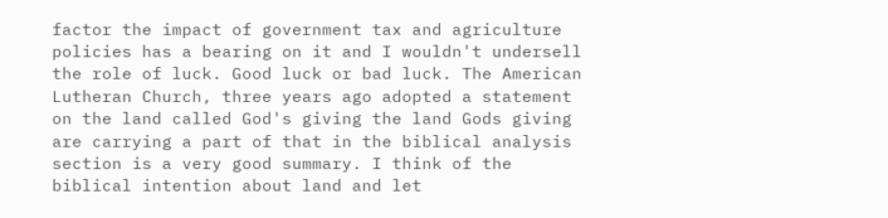factor the impact of government tax and agriculture policies has a bearing on it and I wouldn't undersell the role of luck. Good luck or bad luck. The American Lutheran Church, three years ago adopted a statement on the land called God's giving the land Gods giving are carrying a part of that in the biblical analysis section is a very good summary. I think of the biblical intention about land and let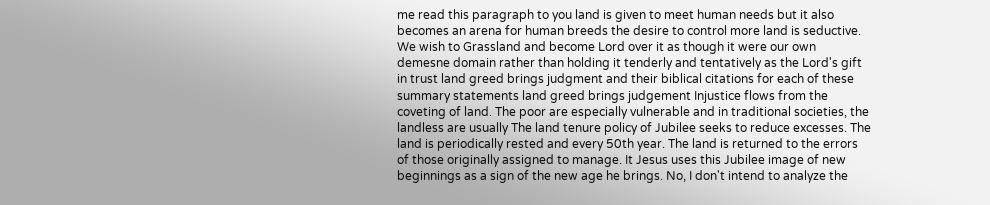me read this paragraph to you land is given to meet human needs but it also becomes an arena for human breeds the desire to control more land is seductive. We wish to Grassland and become Lord over it as though it were our own demesne domain rather than holding it tenderly and tentatively as the Lord's gift in trust land greed brings judgment and their biblical citations for each of these summary statements land greed brings judgement Injustice flows from the coveting of land. The poor are especially vulnerable and in traditional societies, the landless are usually The land tenure policy of Jubilee seeks to reduce excesses. The land is periodically rested and every 50th year. The land is returned to the errors of those originally assigned to manage. It Jesus uses this Jubilee image of new beginnings as a sign of the new age he brings. No, I don't intend to analyze the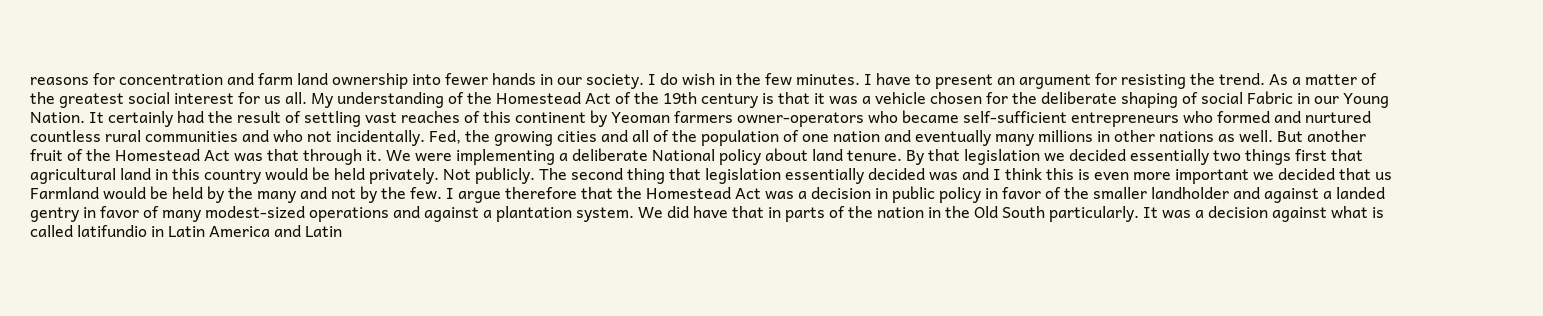reasons for concentration and farm land ownership into fewer hands in our society. I do wish in the few minutes. I have to present an argument for resisting the trend. As a matter of the greatest social interest for us all. My understanding of the Homestead Act of the 19th century is that it was a vehicle chosen for the deliberate shaping of social Fabric in our Young Nation. It certainly had the result of settling vast reaches of this continent by Yeoman farmers owner-operators who became self-sufficient entrepreneurs who formed and nurtured countless rural communities and who not incidentally. Fed, the growing cities and all of the population of one nation and eventually many millions in other nations as well. But another fruit of the Homestead Act was that through it. We were implementing a deliberate National policy about land tenure. By that legislation we decided essentially two things first that agricultural land in this country would be held privately. Not publicly. The second thing that legislation essentially decided was and I think this is even more important we decided that us Farmland would be held by the many and not by the few. I argue therefore that the Homestead Act was a decision in public policy in favor of the smaller landholder and against a landed gentry in favor of many modest-sized operations and against a plantation system. We did have that in parts of the nation in the Old South particularly. It was a decision against what is called latifundio in Latin America and Latin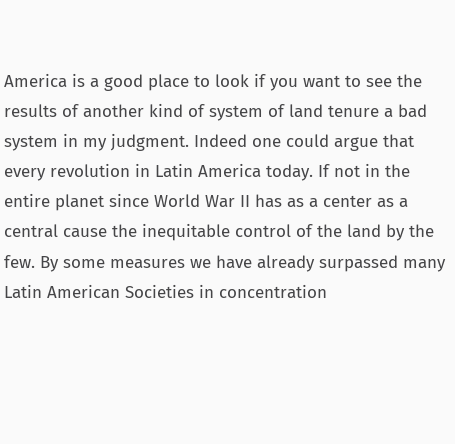America is a good place to look if you want to see the results of another kind of system of land tenure a bad system in my judgment. Indeed one could argue that every revolution in Latin America today. If not in the entire planet since World War II has as a center as a central cause the inequitable control of the land by the few. By some measures we have already surpassed many Latin American Societies in concentration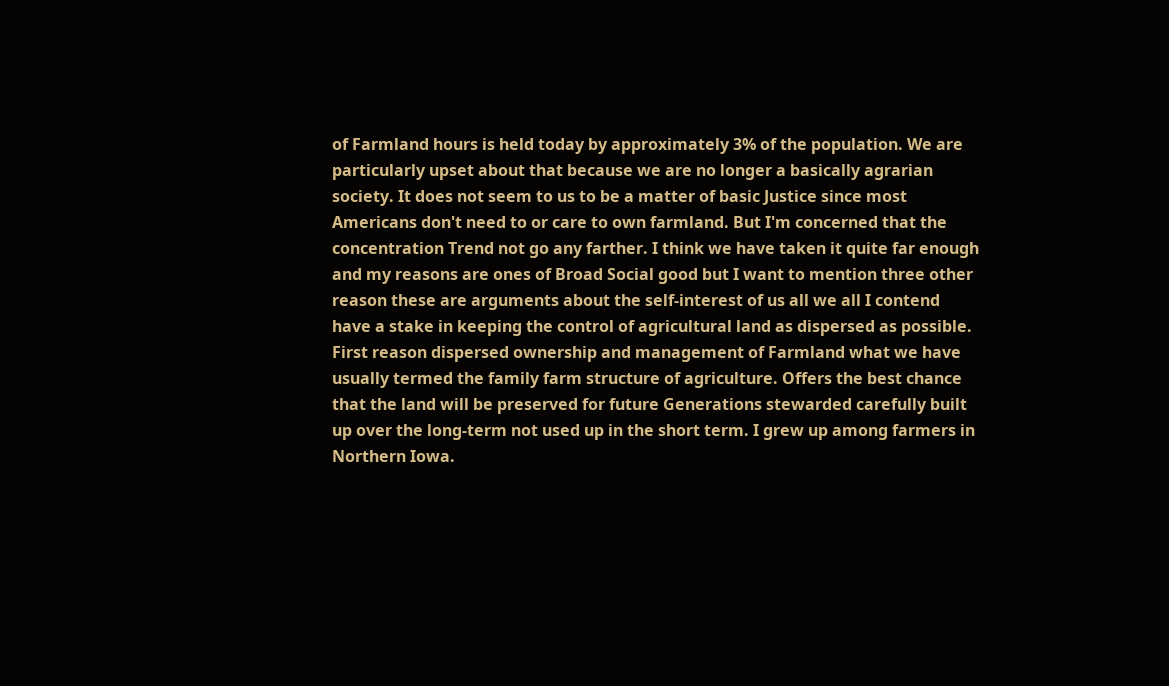of Farmland hours is held today by approximately 3% of the population. We are particularly upset about that because we are no longer a basically agrarian society. It does not seem to us to be a matter of basic Justice since most Americans don't need to or care to own farmland. But I'm concerned that the concentration Trend not go any farther. I think we have taken it quite far enough and my reasons are ones of Broad Social good but I want to mention three other reason these are arguments about the self-interest of us all we all I contend have a stake in keeping the control of agricultural land as dispersed as possible. First reason dispersed ownership and management of Farmland what we have usually termed the family farm structure of agriculture. Offers the best chance that the land will be preserved for future Generations stewarded carefully built up over the long-term not used up in the short term. I grew up among farmers in Northern Iowa.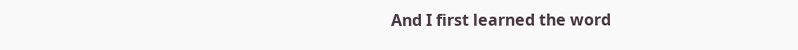And I first learned the word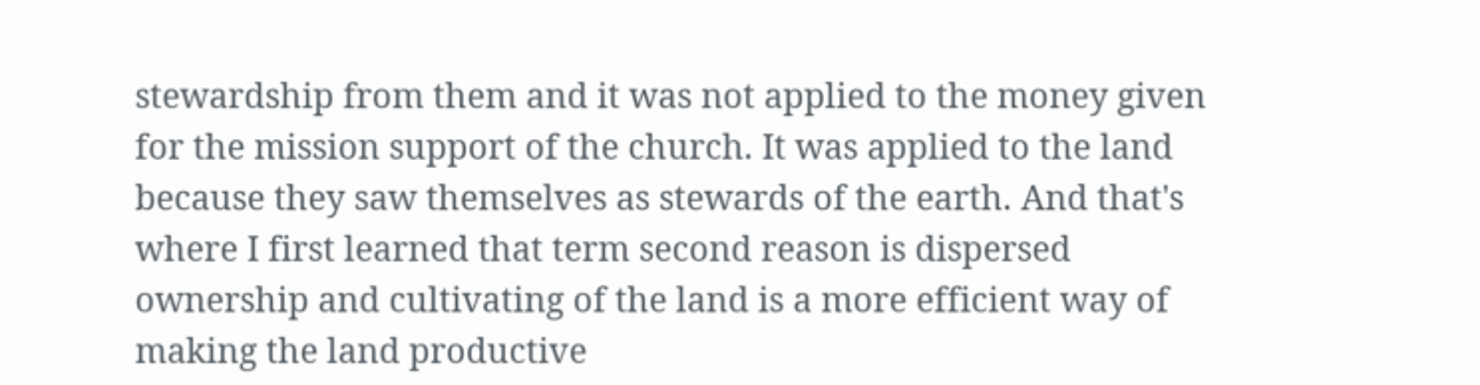stewardship from them and it was not applied to the money given for the mission support of the church. It was applied to the land because they saw themselves as stewards of the earth. And that's where I first learned that term second reason is dispersed ownership and cultivating of the land is a more efficient way of making the land productive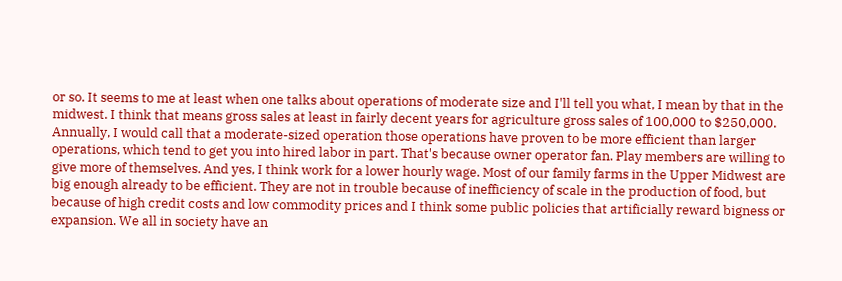or so. It seems to me at least when one talks about operations of moderate size and I'll tell you what, I mean by that in the midwest. I think that means gross sales at least in fairly decent years for agriculture gross sales of 100,000 to $250,000. Annually, I would call that a moderate-sized operation those operations have proven to be more efficient than larger operations, which tend to get you into hired labor in part. That's because owner operator fan. Play members are willing to give more of themselves. And yes, I think work for a lower hourly wage. Most of our family farms in the Upper Midwest are big enough already to be efficient. They are not in trouble because of inefficiency of scale in the production of food, but because of high credit costs and low commodity prices and I think some public policies that artificially reward bigness or expansion. We all in society have an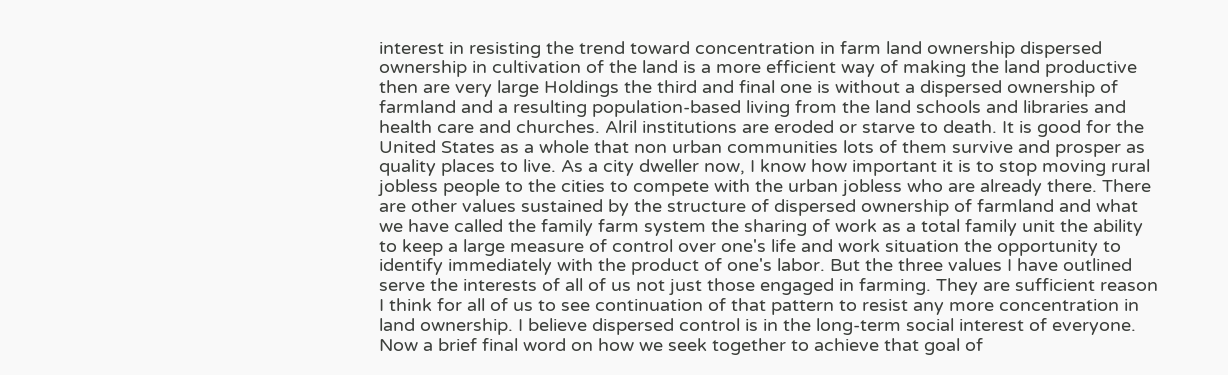interest in resisting the trend toward concentration in farm land ownership dispersed ownership in cultivation of the land is a more efficient way of making the land productive then are very large Holdings the third and final one is without a dispersed ownership of farmland and a resulting population-based living from the land schools and libraries and health care and churches. Alril institutions are eroded or starve to death. It is good for the United States as a whole that non urban communities lots of them survive and prosper as quality places to live. As a city dweller now, I know how important it is to stop moving rural jobless people to the cities to compete with the urban jobless who are already there. There are other values sustained by the structure of dispersed ownership of farmland and what we have called the family farm system the sharing of work as a total family unit the ability to keep a large measure of control over one's life and work situation the opportunity to identify immediately with the product of one's labor. But the three values I have outlined serve the interests of all of us not just those engaged in farming. They are sufficient reason I think for all of us to see continuation of that pattern to resist any more concentration in land ownership. I believe dispersed control is in the long-term social interest of everyone. Now a brief final word on how we seek together to achieve that goal of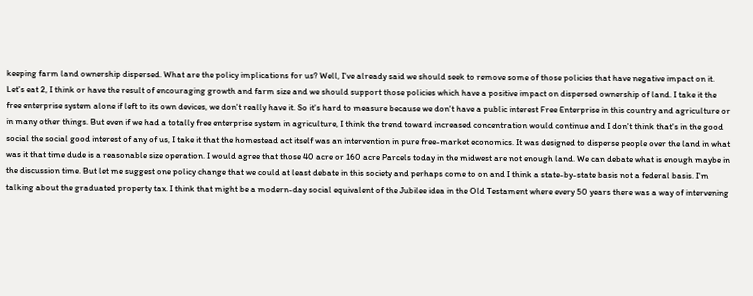keeping farm land ownership dispersed. What are the policy implications for us? Well, I've already said we should seek to remove some of those policies that have negative impact on it. Let's eat 2, I think or have the result of encouraging growth and farm size and we should support those policies which have a positive impact on dispersed ownership of land. I take it the free enterprise system alone if left to its own devices, we don't really have it. So it's hard to measure because we don't have a public interest Free Enterprise in this country and agriculture or in many other things. But even if we had a totally free enterprise system in agriculture, I think the trend toward increased concentration would continue and I don't think that's in the good social the social good interest of any of us, I take it that the homestead act itself was an intervention in pure free-market economics. It was designed to disperse people over the land in what was it that time dude is a reasonable size operation. I would agree that those 40 acre or 160 acre Parcels today in the midwest are not enough land. We can debate what is enough maybe in the discussion time. But let me suggest one policy change that we could at least debate in this society and perhaps come to on and I think a state-by-state basis not a federal basis. I'm talking about the graduated property tax. I think that might be a modern-day social equivalent of the Jubilee idea in the Old Testament where every 50 years there was a way of intervening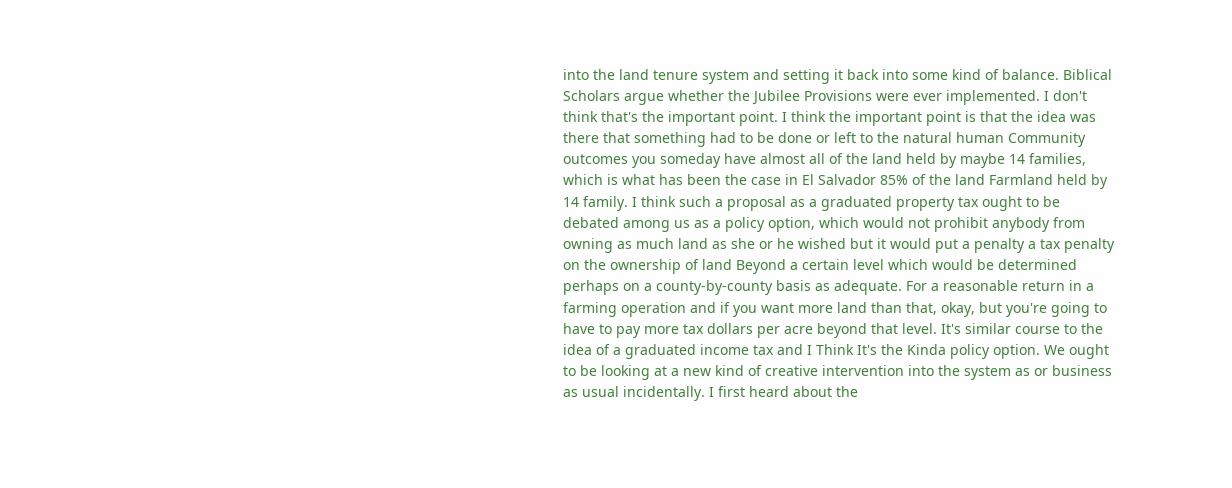into the land tenure system and setting it back into some kind of balance. Biblical Scholars argue whether the Jubilee Provisions were ever implemented. I don't think that's the important point. I think the important point is that the idea was there that something had to be done or left to the natural human Community outcomes you someday have almost all of the land held by maybe 14 families, which is what has been the case in El Salvador 85% of the land Farmland held by 14 family. I think such a proposal as a graduated property tax ought to be debated among us as a policy option, which would not prohibit anybody from owning as much land as she or he wished but it would put a penalty a tax penalty on the ownership of land Beyond a certain level which would be determined perhaps on a county-by-county basis as adequate. For a reasonable return in a farming operation and if you want more land than that, okay, but you're going to have to pay more tax dollars per acre beyond that level. It's similar course to the idea of a graduated income tax and I Think It's the Kinda policy option. We ought to be looking at a new kind of creative intervention into the system as or business as usual incidentally. I first heard about the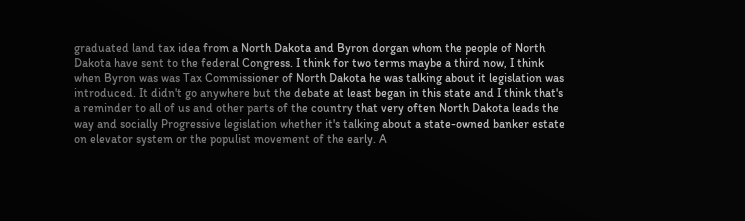graduated land tax idea from a North Dakota and Byron dorgan whom the people of North Dakota have sent to the federal Congress. I think for two terms maybe a third now, I think when Byron was was Tax Commissioner of North Dakota he was talking about it legislation was introduced. It didn't go anywhere but the debate at least began in this state and I think that's a reminder to all of us and other parts of the country that very often North Dakota leads the way and socially Progressive legislation whether it's talking about a state-owned banker estate on elevator system or the populist movement of the early. A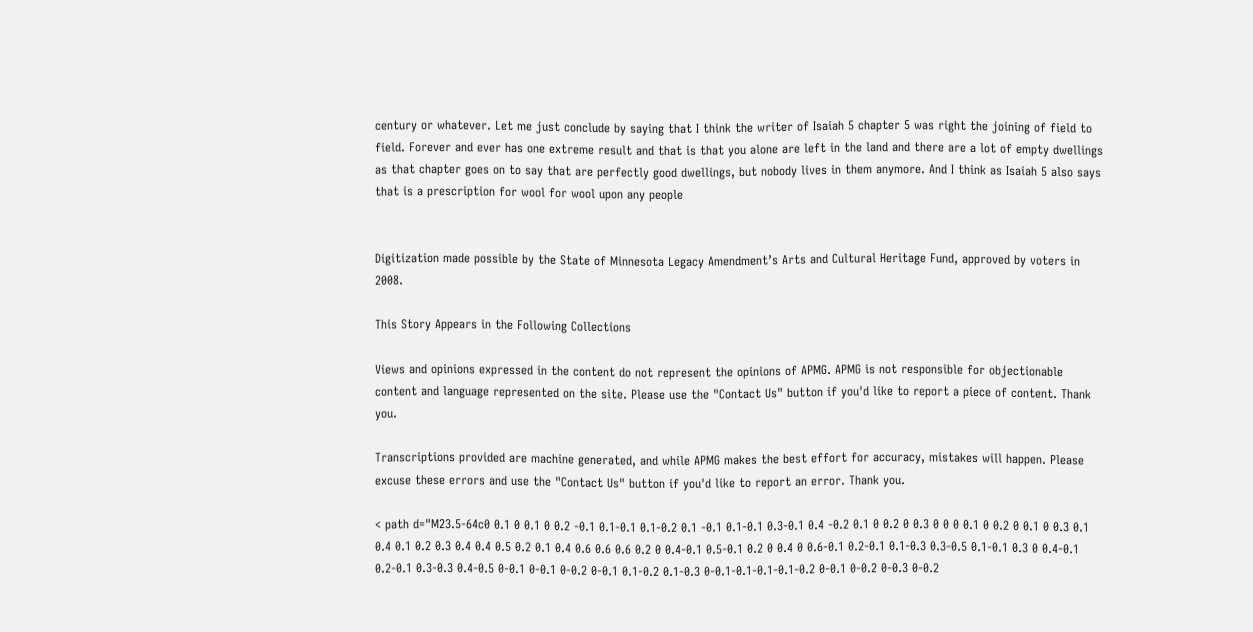century or whatever. Let me just conclude by saying that I think the writer of Isaiah 5 chapter 5 was right the joining of field to field. Forever and ever has one extreme result and that is that you alone are left in the land and there are a lot of empty dwellings as that chapter goes on to say that are perfectly good dwellings, but nobody lives in them anymore. And I think as Isaiah 5 also says that is a prescription for wool for wool upon any people


Digitization made possible by the State of Minnesota Legacy Amendment’s Arts and Cultural Heritage Fund, approved by voters in 2008.

This Story Appears in the Following Collections

Views and opinions expressed in the content do not represent the opinions of APMG. APMG is not responsible for objectionable content and language represented on the site. Please use the "Contact Us" button if you'd like to report a piece of content. Thank you.

Transcriptions provided are machine generated, and while APMG makes the best effort for accuracy, mistakes will happen. Please excuse these errors and use the "Contact Us" button if you'd like to report an error. Thank you.

< path d="M23.5-64c0 0.1 0 0.1 0 0.2 -0.1 0.1-0.1 0.1-0.2 0.1 -0.1 0.1-0.1 0.3-0.1 0.4 -0.2 0.1 0 0.2 0 0.3 0 0 0 0.1 0 0.2 0 0.1 0 0.3 0.1 0.4 0.1 0.2 0.3 0.4 0.4 0.5 0.2 0.1 0.4 0.6 0.6 0.6 0.2 0 0.4-0.1 0.5-0.1 0.2 0 0.4 0 0.6-0.1 0.2-0.1 0.1-0.3 0.3-0.5 0.1-0.1 0.3 0 0.4-0.1 0.2-0.1 0.3-0.3 0.4-0.5 0-0.1 0-0.1 0-0.2 0-0.1 0.1-0.2 0.1-0.3 0-0.1-0.1-0.1-0.1-0.2 0-0.1 0-0.2 0-0.3 0-0.2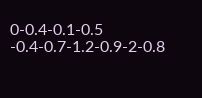0-0.4-0.1-0.5 -0.4-0.7-1.2-0.9-2-0.8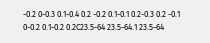-0.2 0-0.3 0.1-0.4 0.2 -0.2 0.1-0.1 0.2-0.3 0.2 -0.1 0-0.2 0.1-0.2 0.2C23.5-64 23.5-64.1 23.5-64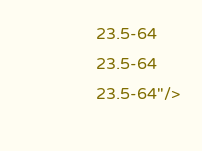23.5-64 23.5-64 23.5-64"/>